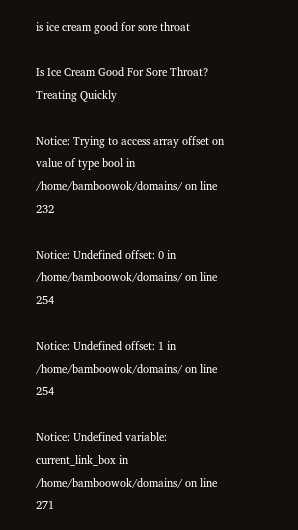is ice cream good for sore throat

Is Ice Cream Good For Sore Throat? Treating Quickly

Notice: Trying to access array offset on value of type bool in /home/bamboowok/domains/ on line 232

Notice: Undefined offset: 0 in /home/bamboowok/domains/ on line 254

Notice: Undefined offset: 1 in /home/bamboowok/domains/ on line 254

Notice: Undefined variable: current_link_box in /home/bamboowok/domains/ on line 271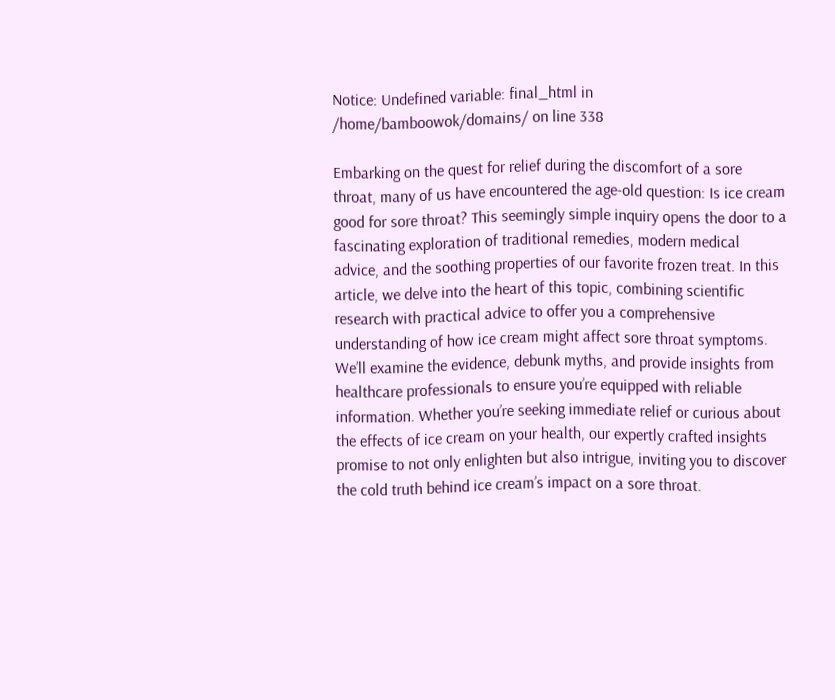Notice: Undefined variable: final_html in /home/bamboowok/domains/ on line 338

Embarking on the quest for relief during the discomfort of a sore throat, many of us have encountered the age-old question: Is ice cream good for sore throat? This seemingly simple inquiry opens the door to a fascinating exploration of traditional remedies, modern medical advice, and the soothing properties of our favorite frozen treat. In this article, we delve into the heart of this topic, combining scientific research with practical advice to offer you a comprehensive understanding of how ice cream might affect sore throat symptoms. We’ll examine the evidence, debunk myths, and provide insights from healthcare professionals to ensure you’re equipped with reliable information. Whether you’re seeking immediate relief or curious about the effects of ice cream on your health, our expertly crafted insights promise to not only enlighten but also intrigue, inviting you to discover the cold truth behind ice cream’s impact on a sore throat.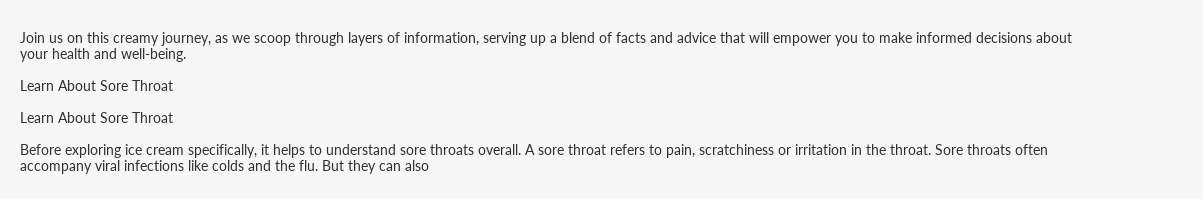Join us on this creamy journey, as we scoop through layers of information, serving up a blend of facts and advice that will empower you to make informed decisions about your health and well-being.

Learn About Sore Throat

Learn About Sore Throat

Before exploring ice cream specifically, it helps to understand sore throats overall. A sore throat refers to pain, scratchiness or irritation in the throat. Sore throats often accompany viral infections like colds and the flu. But they can also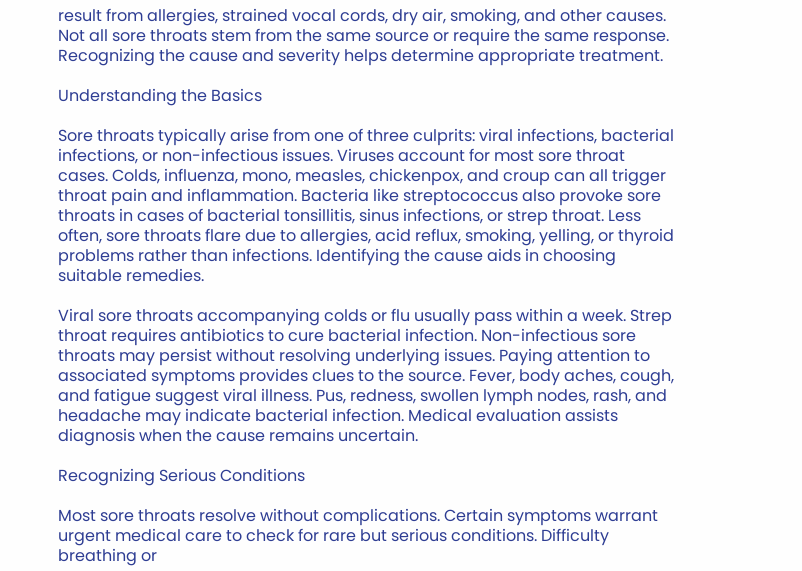result from allergies, strained vocal cords, dry air, smoking, and other causes. Not all sore throats stem from the same source or require the same response. Recognizing the cause and severity helps determine appropriate treatment.

Understanding the Basics

Sore throats typically arise from one of three culprits: viral infections, bacterial infections, or non-infectious issues. Viruses account for most sore throat cases. Colds, influenza, mono, measles, chickenpox, and croup can all trigger throat pain and inflammation. Bacteria like streptococcus also provoke sore throats in cases of bacterial tonsillitis, sinus infections, or strep throat. Less often, sore throats flare due to allergies, acid reflux, smoking, yelling, or thyroid problems rather than infections. Identifying the cause aids in choosing suitable remedies.

Viral sore throats accompanying colds or flu usually pass within a week. Strep throat requires antibiotics to cure bacterial infection. Non-infectious sore throats may persist without resolving underlying issues. Paying attention to associated symptoms provides clues to the source. Fever, body aches, cough, and fatigue suggest viral illness. Pus, redness, swollen lymph nodes, rash, and headache may indicate bacterial infection. Medical evaluation assists diagnosis when the cause remains uncertain.

Recognizing Serious Conditions

Most sore throats resolve without complications. Certain symptoms warrant urgent medical care to check for rare but serious conditions. Difficulty breathing or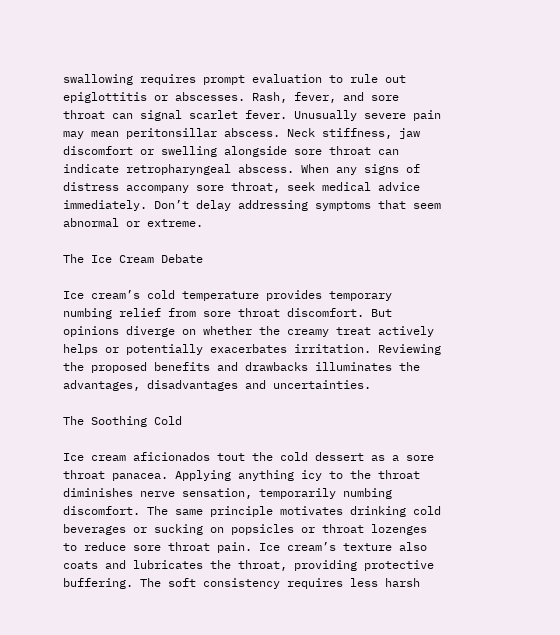swallowing requires prompt evaluation to rule out epiglottitis or abscesses. Rash, fever, and sore throat can signal scarlet fever. Unusually severe pain may mean peritonsillar abscess. Neck stiffness, jaw discomfort or swelling alongside sore throat can indicate retropharyngeal abscess. When any signs of distress accompany sore throat, seek medical advice immediately. Don’t delay addressing symptoms that seem abnormal or extreme.

The Ice Cream Debate

Ice cream’s cold temperature provides temporary numbing relief from sore throat discomfort. But opinions diverge on whether the creamy treat actively helps or potentially exacerbates irritation. Reviewing the proposed benefits and drawbacks illuminates the advantages, disadvantages and uncertainties.

The Soothing Cold

Ice cream aficionados tout the cold dessert as a sore throat panacea. Applying anything icy to the throat diminishes nerve sensation, temporarily numbing discomfort. The same principle motivates drinking cold beverages or sucking on popsicles or throat lozenges to reduce sore throat pain. Ice cream’s texture also coats and lubricates the throat, providing protective buffering. The soft consistency requires less harsh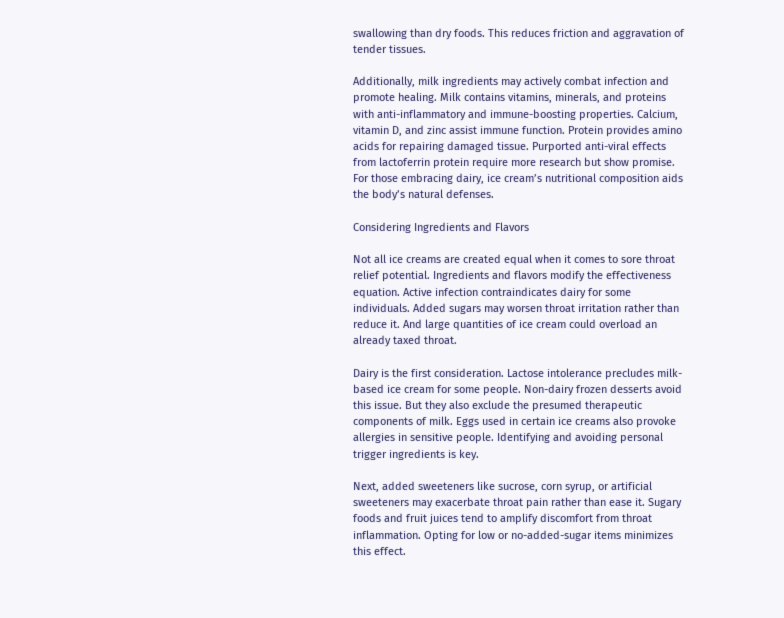swallowing than dry foods. This reduces friction and aggravation of tender tissues.

Additionally, milk ingredients may actively combat infection and promote healing. Milk contains vitamins, minerals, and proteins with anti-inflammatory and immune-boosting properties. Calcium, vitamin D, and zinc assist immune function. Protein provides amino acids for repairing damaged tissue. Purported anti-viral effects from lactoferrin protein require more research but show promise. For those embracing dairy, ice cream’s nutritional composition aids the body’s natural defenses.

Considering Ingredients and Flavors

Not all ice creams are created equal when it comes to sore throat relief potential. Ingredients and flavors modify the effectiveness equation. Active infection contraindicates dairy for some individuals. Added sugars may worsen throat irritation rather than reduce it. And large quantities of ice cream could overload an already taxed throat.

Dairy is the first consideration. Lactose intolerance precludes milk-based ice cream for some people. Non-dairy frozen desserts avoid this issue. But they also exclude the presumed therapeutic components of milk. Eggs used in certain ice creams also provoke allergies in sensitive people. Identifying and avoiding personal trigger ingredients is key.

Next, added sweeteners like sucrose, corn syrup, or artificial sweeteners may exacerbate throat pain rather than ease it. Sugary foods and fruit juices tend to amplify discomfort from throat inflammation. Opting for low or no-added-sugar items minimizes this effect.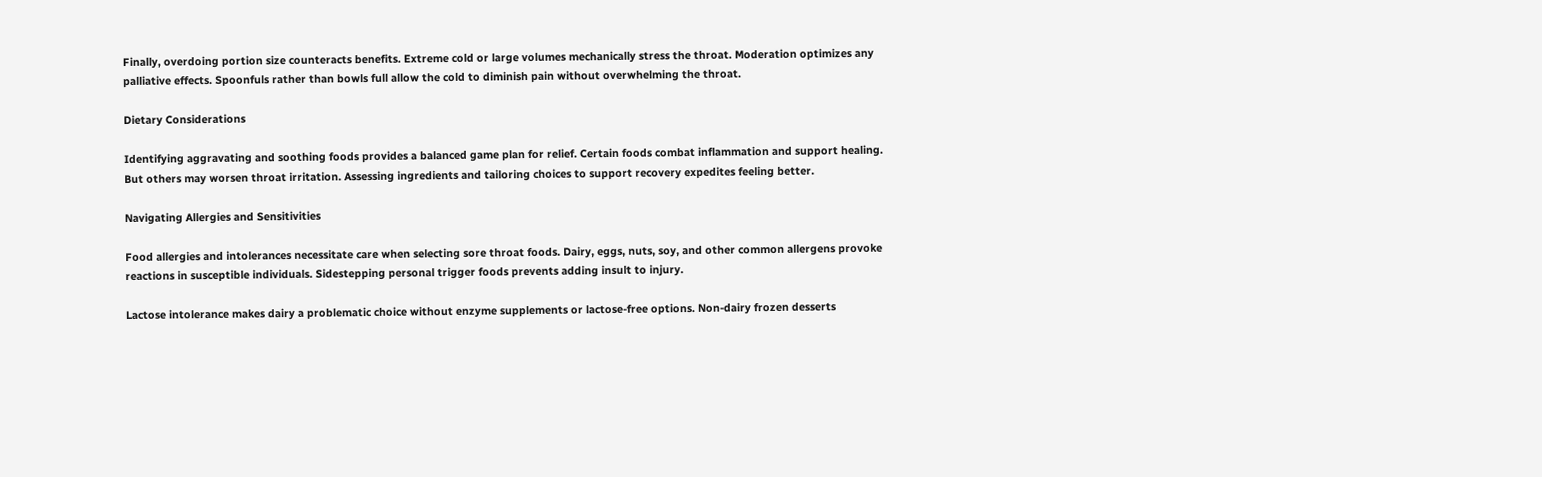Finally, overdoing portion size counteracts benefits. Extreme cold or large volumes mechanically stress the throat. Moderation optimizes any palliative effects. Spoonfuls rather than bowls full allow the cold to diminish pain without overwhelming the throat.

Dietary Considerations

Identifying aggravating and soothing foods provides a balanced game plan for relief. Certain foods combat inflammation and support healing. But others may worsen throat irritation. Assessing ingredients and tailoring choices to support recovery expedites feeling better.

Navigating Allergies and Sensitivities

Food allergies and intolerances necessitate care when selecting sore throat foods. Dairy, eggs, nuts, soy, and other common allergens provoke reactions in susceptible individuals. Sidestepping personal trigger foods prevents adding insult to injury.

Lactose intolerance makes dairy a problematic choice without enzyme supplements or lactose-free options. Non-dairy frozen desserts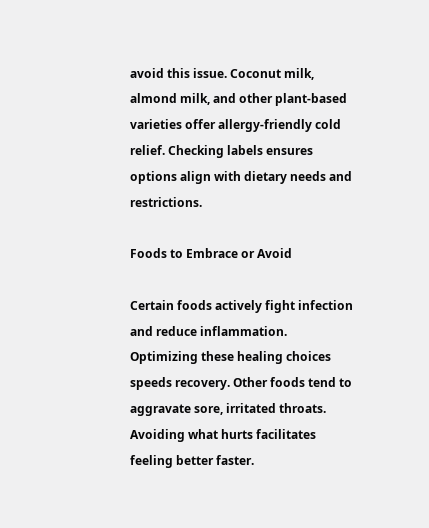avoid this issue. Coconut milk, almond milk, and other plant-based varieties offer allergy-friendly cold relief. Checking labels ensures options align with dietary needs and restrictions.

Foods to Embrace or Avoid

Certain foods actively fight infection and reduce inflammation. Optimizing these healing choices speeds recovery. Other foods tend to aggravate sore, irritated throats. Avoiding what hurts facilitates feeling better faster.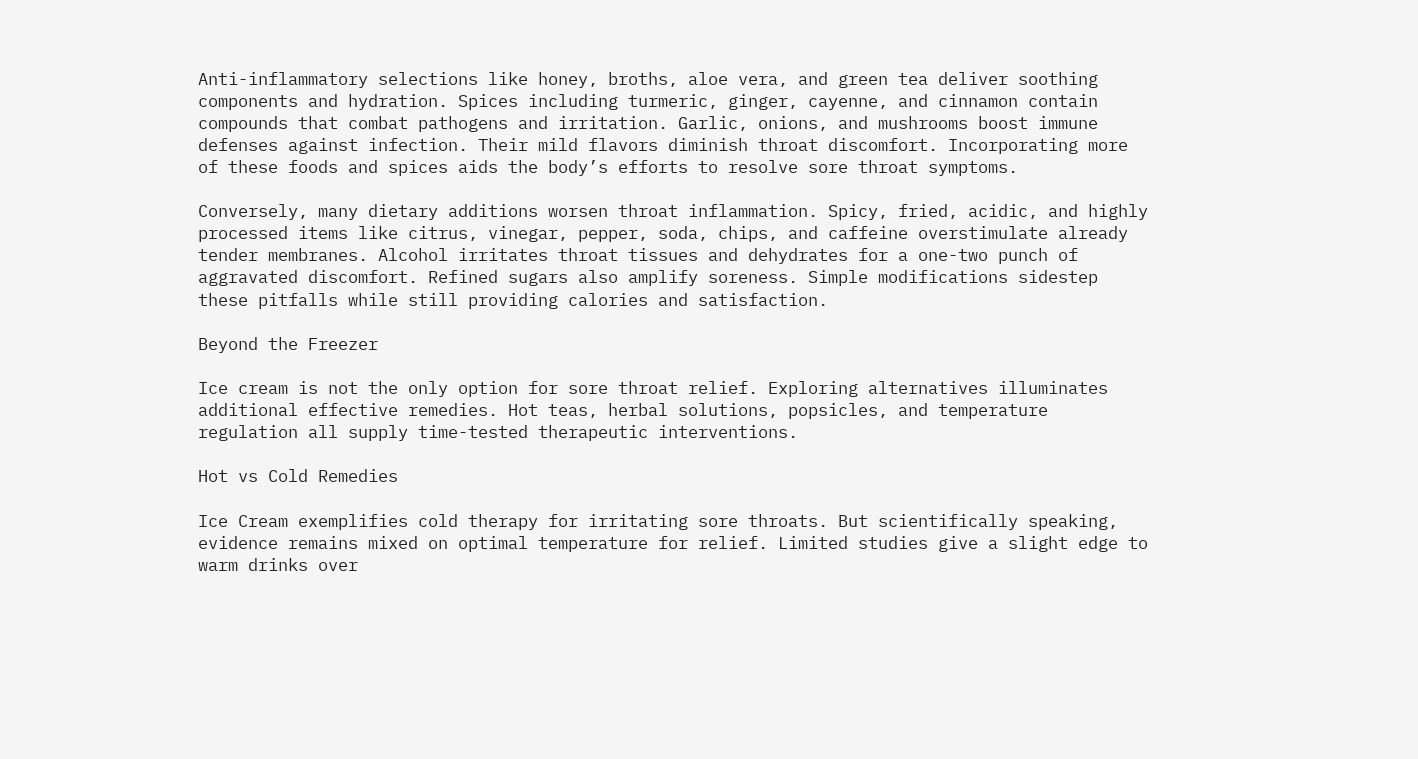Anti-inflammatory selections like honey, broths, aloe vera, and green tea deliver soothing components and hydration. Spices including turmeric, ginger, cayenne, and cinnamon contain compounds that combat pathogens and irritation. Garlic, onions, and mushrooms boost immune defenses against infection. Their mild flavors diminish throat discomfort. Incorporating more of these foods and spices aids the body’s efforts to resolve sore throat symptoms.

Conversely, many dietary additions worsen throat inflammation. Spicy, fried, acidic, and highly processed items like citrus, vinegar, pepper, soda, chips, and caffeine overstimulate already tender membranes. Alcohol irritates throat tissues and dehydrates for a one-two punch of aggravated discomfort. Refined sugars also amplify soreness. Simple modifications sidestep these pitfalls while still providing calories and satisfaction.

Beyond the Freezer

Ice cream is not the only option for sore throat relief. Exploring alternatives illuminates additional effective remedies. Hot teas, herbal solutions, popsicles, and temperature regulation all supply time-tested therapeutic interventions.

Hot vs Cold Remedies

Ice Cream exemplifies cold therapy for irritating sore throats. But scientifically speaking, evidence remains mixed on optimal temperature for relief. Limited studies give a slight edge to warm drinks over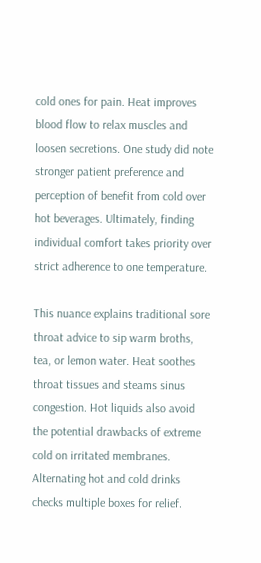cold ones for pain. Heat improves blood flow to relax muscles and loosen secretions. One study did note stronger patient preference and perception of benefit from cold over hot beverages. Ultimately, finding individual comfort takes priority over strict adherence to one temperature.

This nuance explains traditional sore throat advice to sip warm broths, tea, or lemon water. Heat soothes throat tissues and steams sinus congestion. Hot liquids also avoid the potential drawbacks of extreme cold on irritated membranes. Alternating hot and cold drinks checks multiple boxes for relief.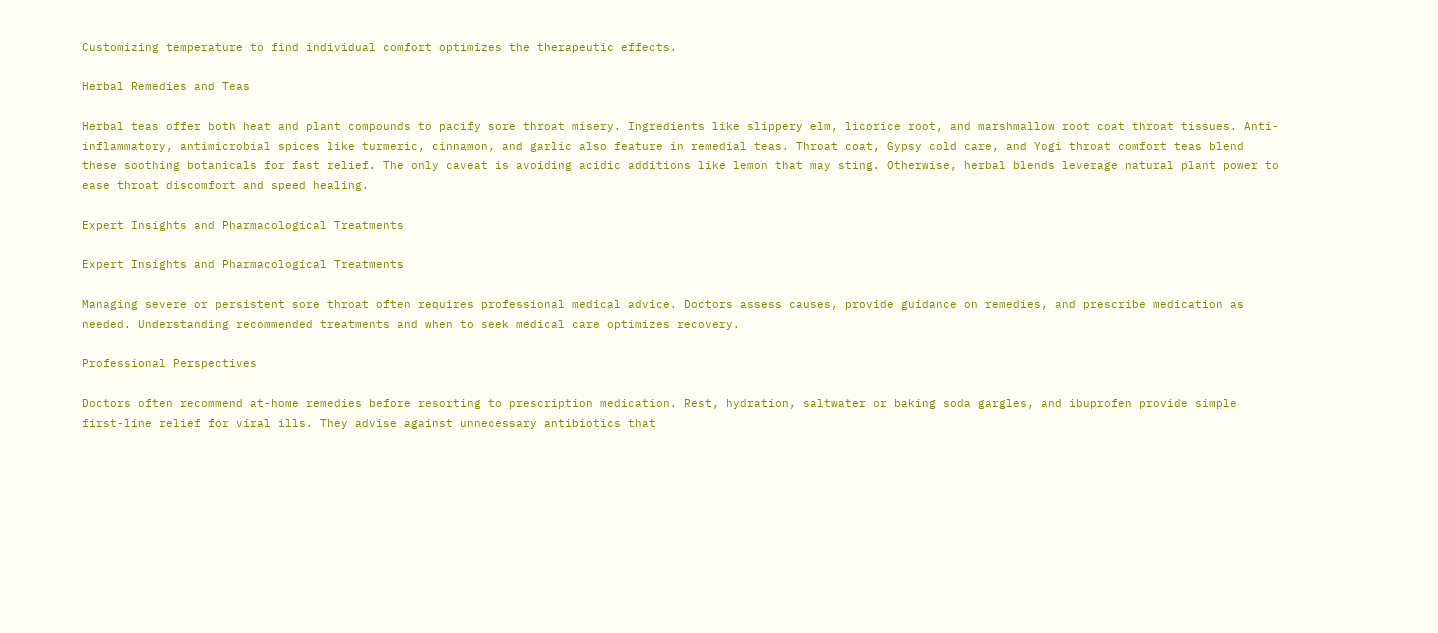Customizing temperature to find individual comfort optimizes the therapeutic effects.

Herbal Remedies and Teas

Herbal teas offer both heat and plant compounds to pacify sore throat misery. Ingredients like slippery elm, licorice root, and marshmallow root coat throat tissues. Anti-inflammatory, antimicrobial spices like turmeric, cinnamon, and garlic also feature in remedial teas. Throat coat, Gypsy cold care, and Yogi throat comfort teas blend these soothing botanicals for fast relief. The only caveat is avoiding acidic additions like lemon that may sting. Otherwise, herbal blends leverage natural plant power to ease throat discomfort and speed healing.

Expert Insights and Pharmacological Treatments

Expert Insights and Pharmacological Treatments

Managing severe or persistent sore throat often requires professional medical advice. Doctors assess causes, provide guidance on remedies, and prescribe medication as needed. Understanding recommended treatments and when to seek medical care optimizes recovery.

Professional Perspectives

Doctors often recommend at-home remedies before resorting to prescription medication. Rest, hydration, saltwater or baking soda gargles, and ibuprofen provide simple first-line relief for viral ills. They advise against unnecessary antibiotics that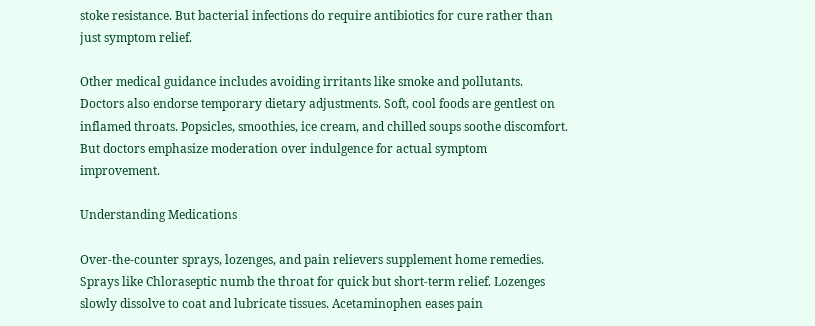stoke resistance. But bacterial infections do require antibiotics for cure rather than just symptom relief.

Other medical guidance includes avoiding irritants like smoke and pollutants. Doctors also endorse temporary dietary adjustments. Soft, cool foods are gentlest on inflamed throats. Popsicles, smoothies, ice cream, and chilled soups soothe discomfort. But doctors emphasize moderation over indulgence for actual symptom improvement.

Understanding Medications

Over-the-counter sprays, lozenges, and pain relievers supplement home remedies. Sprays like Chloraseptic numb the throat for quick but short-term relief. Lozenges slowly dissolve to coat and lubricate tissues. Acetaminophen eases pain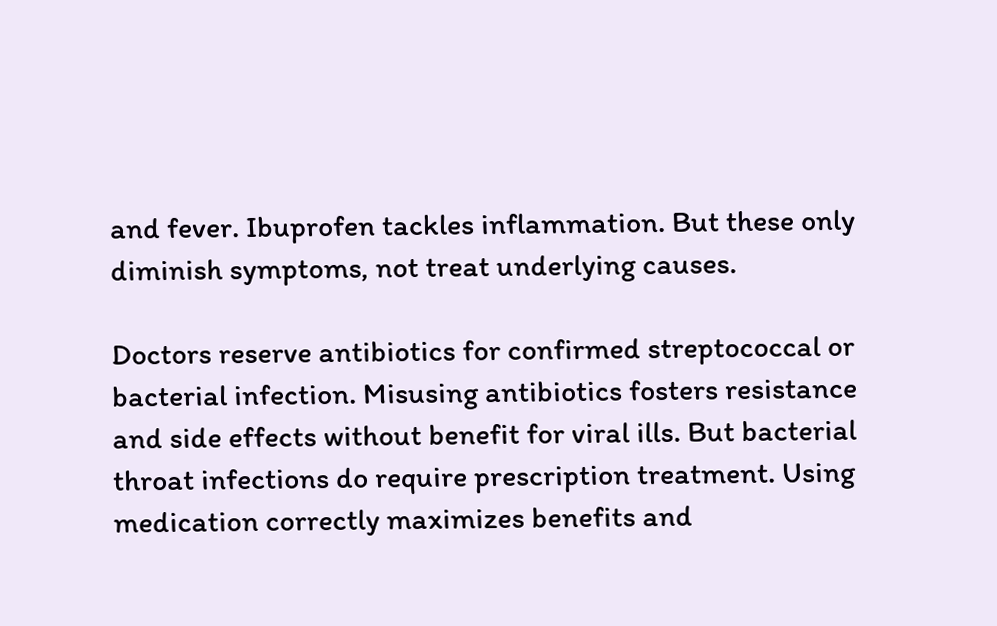and fever. Ibuprofen tackles inflammation. But these only diminish symptoms, not treat underlying causes.

Doctors reserve antibiotics for confirmed streptococcal or bacterial infection. Misusing antibiotics fosters resistance and side effects without benefit for viral ills. But bacterial throat infections do require prescription treatment. Using medication correctly maximizes benefits and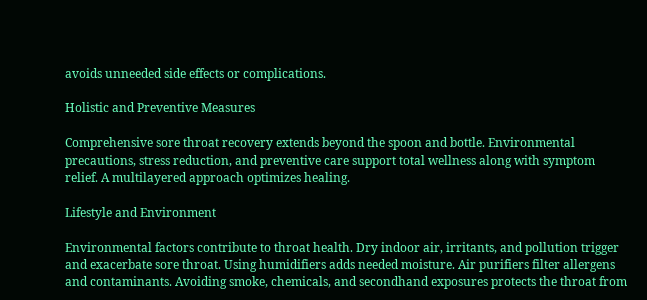avoids unneeded side effects or complications.

Holistic and Preventive Measures

Comprehensive sore throat recovery extends beyond the spoon and bottle. Environmental precautions, stress reduction, and preventive care support total wellness along with symptom relief. A multilayered approach optimizes healing.

Lifestyle and Environment

Environmental factors contribute to throat health. Dry indoor air, irritants, and pollution trigger and exacerbate sore throat. Using humidifiers adds needed moisture. Air purifiers filter allergens and contaminants. Avoiding smoke, chemicals, and secondhand exposures protects the throat from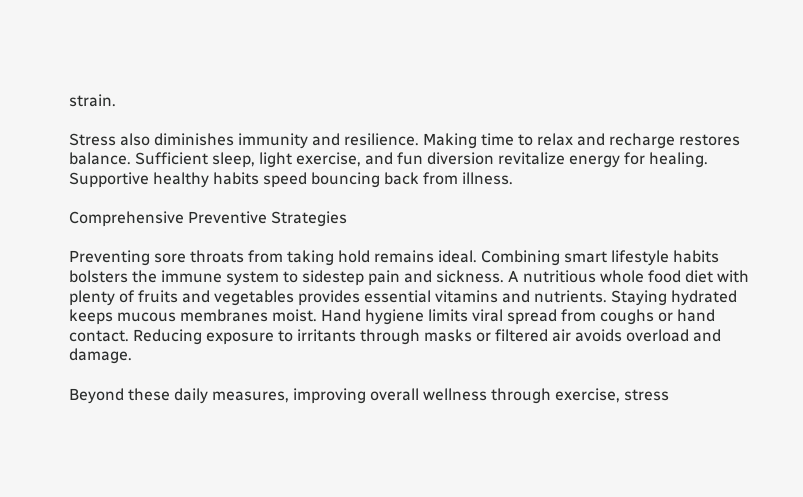strain.

Stress also diminishes immunity and resilience. Making time to relax and recharge restores balance. Sufficient sleep, light exercise, and fun diversion revitalize energy for healing. Supportive healthy habits speed bouncing back from illness.

Comprehensive Preventive Strategies

Preventing sore throats from taking hold remains ideal. Combining smart lifestyle habits bolsters the immune system to sidestep pain and sickness. A nutritious whole food diet with plenty of fruits and vegetables provides essential vitamins and nutrients. Staying hydrated keeps mucous membranes moist. Hand hygiene limits viral spread from coughs or hand contact. Reducing exposure to irritants through masks or filtered air avoids overload and damage.

Beyond these daily measures, improving overall wellness through exercise, stress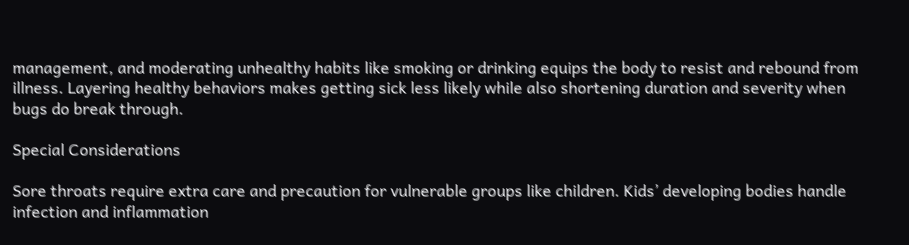management, and moderating unhealthy habits like smoking or drinking equips the body to resist and rebound from illness. Layering healthy behaviors makes getting sick less likely while also shortening duration and severity when bugs do break through.

Special Considerations

Sore throats require extra care and precaution for vulnerable groups like children. Kids’ developing bodies handle infection and inflammation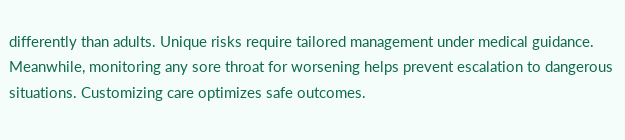differently than adults. Unique risks require tailored management under medical guidance. Meanwhile, monitoring any sore throat for worsening helps prevent escalation to dangerous situations. Customizing care optimizes safe outcomes.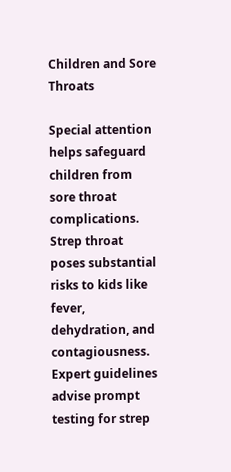Children and Sore Throats

Special attention helps safeguard children from sore throat complications. Strep throat poses substantial risks to kids like fever, dehydration, and contagiousness. Expert guidelines advise prompt testing for strep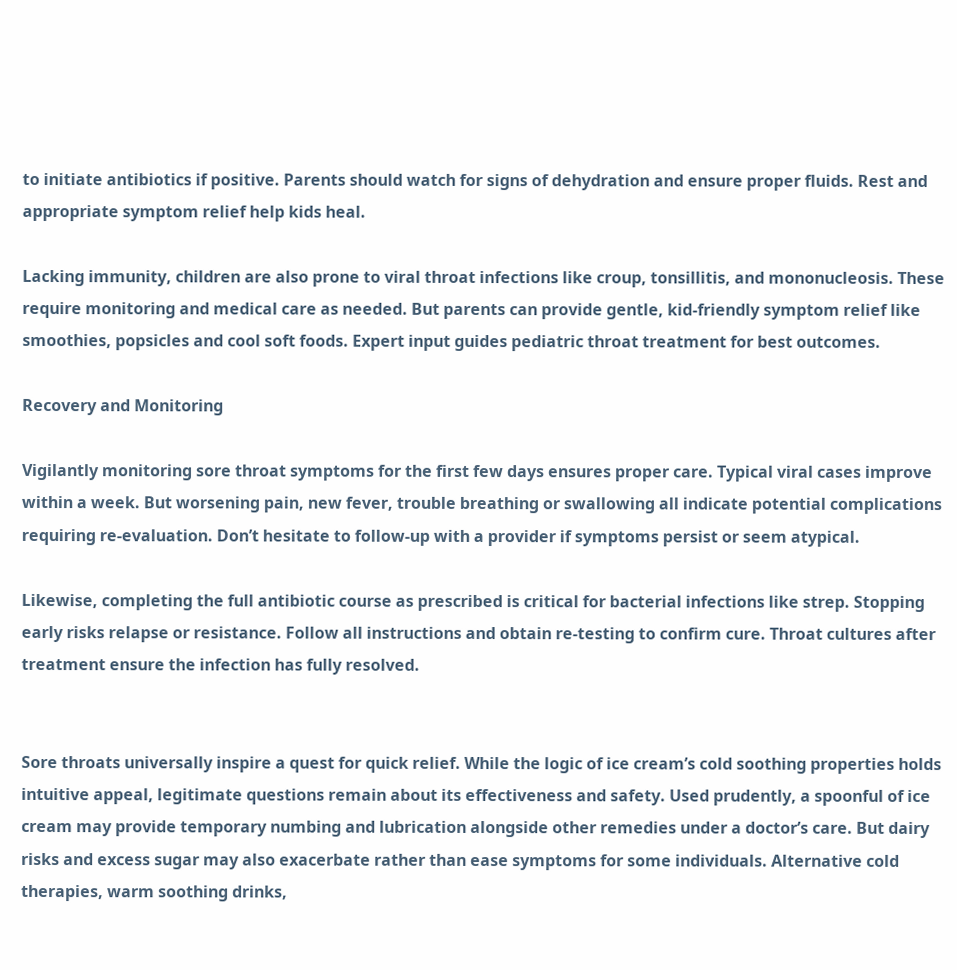to initiate antibiotics if positive. Parents should watch for signs of dehydration and ensure proper fluids. Rest and appropriate symptom relief help kids heal.

Lacking immunity, children are also prone to viral throat infections like croup, tonsillitis, and mononucleosis. These require monitoring and medical care as needed. But parents can provide gentle, kid-friendly symptom relief like smoothies, popsicles and cool soft foods. Expert input guides pediatric throat treatment for best outcomes.

Recovery and Monitoring

Vigilantly monitoring sore throat symptoms for the first few days ensures proper care. Typical viral cases improve within a week. But worsening pain, new fever, trouble breathing or swallowing all indicate potential complications requiring re-evaluation. Don’t hesitate to follow-up with a provider if symptoms persist or seem atypical.

Likewise, completing the full antibiotic course as prescribed is critical for bacterial infections like strep. Stopping early risks relapse or resistance. Follow all instructions and obtain re-testing to confirm cure. Throat cultures after treatment ensure the infection has fully resolved.


Sore throats universally inspire a quest for quick relief. While the logic of ice cream’s cold soothing properties holds intuitive appeal, legitimate questions remain about its effectiveness and safety. Used prudently, a spoonful of ice cream may provide temporary numbing and lubrication alongside other remedies under a doctor’s care. But dairy risks and excess sugar may also exacerbate rather than ease symptoms for some individuals. Alternative cold therapies, warm soothing drinks,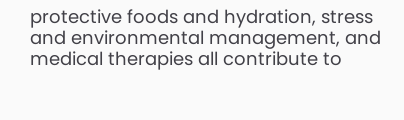protective foods and hydration, stress and environmental management, and medical therapies all contribute to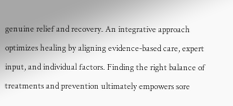genuine relief and recovery. An integrative approach optimizes healing by aligning evidence-based care, expert input, and individual factors. Finding the right balance of treatments and prevention ultimately empowers sore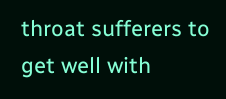throat sufferers to get well with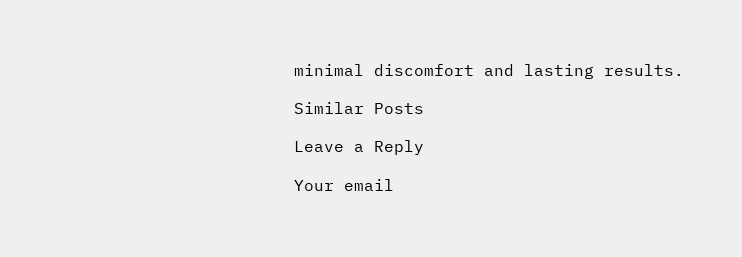minimal discomfort and lasting results.

Similar Posts

Leave a Reply

Your email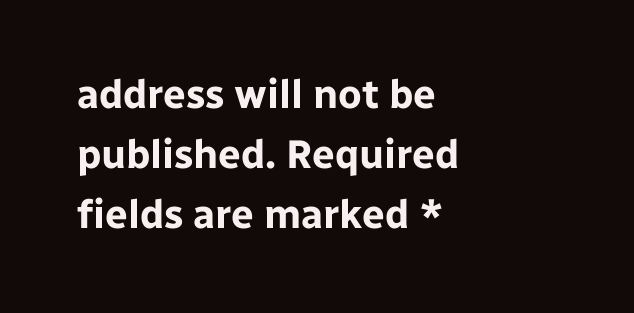address will not be published. Required fields are marked *